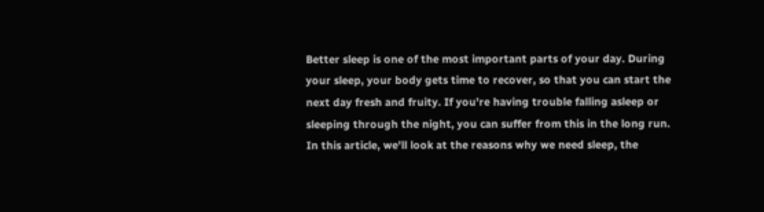Better sleep is one of the most important parts of your day. During your sleep, your body gets time to recover, so that you can start the next day fresh and fruity. If you're having trouble falling asleep or sleeping through the night, you can suffer from this in the long run.
In this article, we'll look at the reasons why we need sleep, the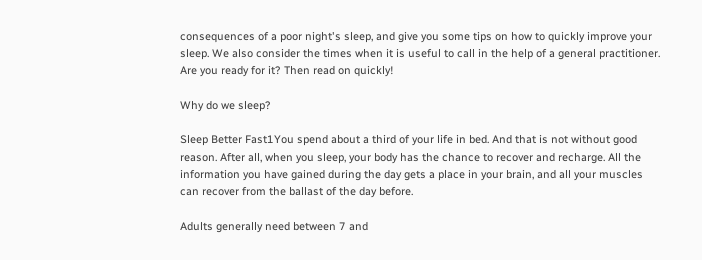consequences of a poor night's sleep, and give you some tips on how to quickly improve your sleep. We also consider the times when it is useful to call in the help of a general practitioner. Are you ready for it? Then read on quickly!

Why do we sleep?

Sleep Better Fast1You spend about a third of your life in bed. And that is not without good reason. After all, when you sleep, your body has the chance to recover and recharge. All the information you have gained during the day gets a place in your brain, and all your muscles can recover from the ballast of the day before.

Adults generally need between 7 and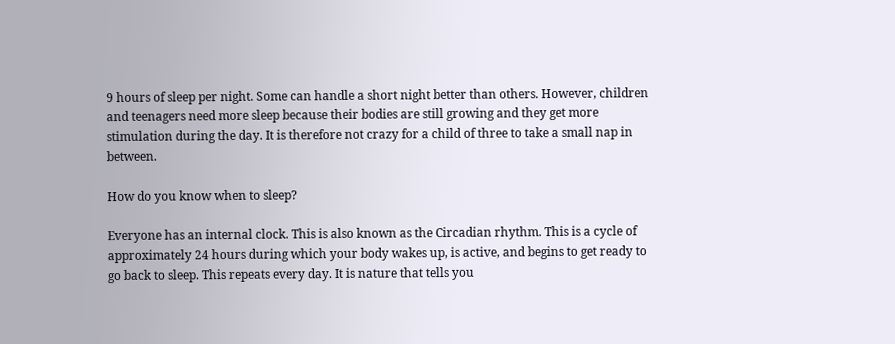9 hours of sleep per night. Some can handle a short night better than others. However, children and teenagers need more sleep because their bodies are still growing and they get more stimulation during the day. It is therefore not crazy for a child of three to take a small nap in between.

How do you know when to sleep?

Everyone has an internal clock. This is also known as the Circadian rhythm. This is a cycle of approximately 24 hours during which your body wakes up, is active, and begins to get ready to go back to sleep. This repeats every day. It is nature that tells you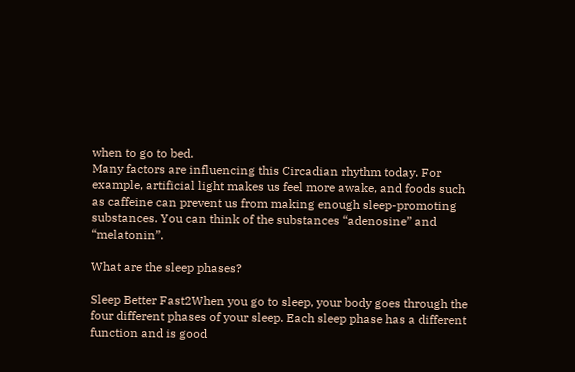when to go to bed.
Many factors are influencing this Circadian rhythm today. For example, artificial light makes us feel more awake, and foods such as caffeine can prevent us from making enough sleep-promoting substances. You can think of the substances “adenosine” and “melatonin”.

What are the sleep phases?

Sleep Better Fast2When you go to sleep, your body goes through the four different phases of your sleep. Each sleep phase has a different function and is good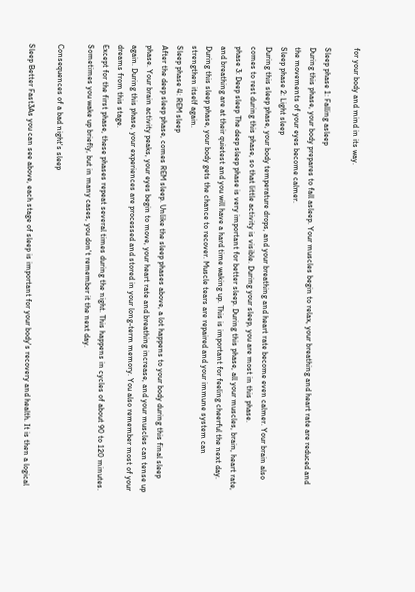for your body and mind in its way.

Sleep phase 1: Falling asleep
During this phase, your body prepares to fall asleep. Your muscles begin to relax, your breathing and heart rate are reduced and the movements of your eyes become calmer.
Sleep phase 2: Light sleep
During this sleep phase, your body temperature drops, and your breathing and heart rate become even calmer. Your brain also comes to rest during this phase, so that little activity is visible. During your sleep, you are most in this phase.
phase 3: Deep sleep The deep sleep phase is very important for better sleep. During this phase, all your muscles, brain, heart rate, and breathing are at their quietest and you will have a hard time waking up. This is important for feeling cheerful the next day. During this sleep phase, your body gets the chance to recover. Muscle tears are repaired and your immune system can strengthen itself again.
Sleep phase 4: REM sleep
After the deep sleep phase, comes REM sleep. Unlike the sleep phases above, a lot happens to your body during this final sleep phase. Your brain activity peaks, your eyes begin to move, your heart rate and breathing increase, and your muscles can tense up again. During this phase, your experiences are processed and stored in your long-term memory. You also remember most of your dreams from this stage.
Except for the first phase, these phases repeat several times during the night. This happens in cycles of about 90 to 120 minutes. Sometimes you wake up briefly, but in many cases, you don't remember it the next day.

Consequences of a bad night's sleep

Sleep Better Fast3As you can see above, each stage of sleep is important for your body's recovery and health. It is then a logical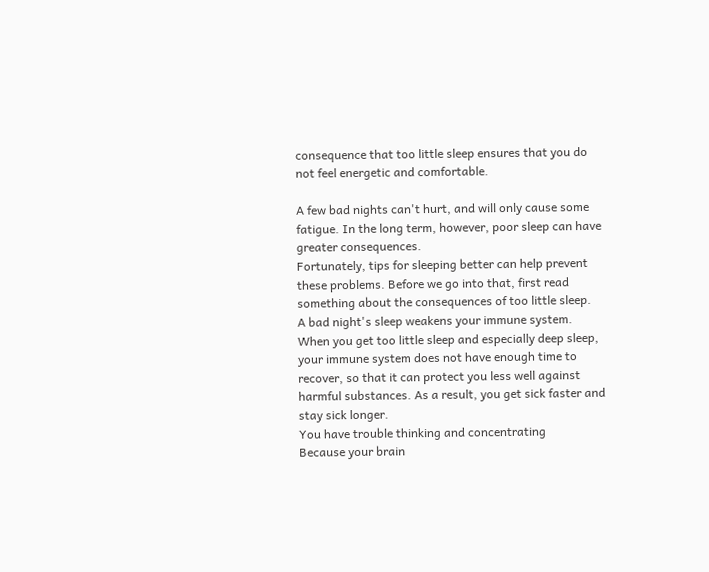consequence that too little sleep ensures that you do not feel energetic and comfortable.

A few bad nights can't hurt, and will only cause some fatigue. In the long term, however, poor sleep can have greater consequences.
Fortunately, tips for sleeping better can help prevent these problems. Before we go into that, first read something about the consequences of too little sleep.
A bad night's sleep weakens your immune system.
When you get too little sleep and especially deep sleep, your immune system does not have enough time to recover, so that it can protect you less well against harmful substances. As a result, you get sick faster and stay sick longer.
You have trouble thinking and concentrating
Because your brain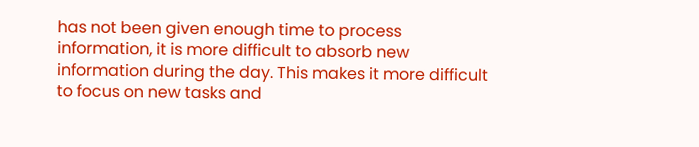has not been given enough time to process information, it is more difficult to absorb new information during the day. This makes it more difficult to focus on new tasks and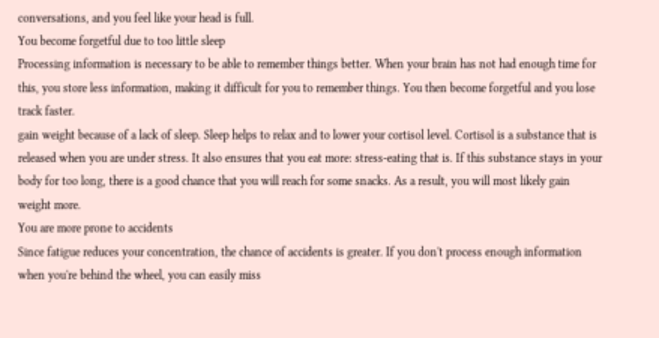conversations, and you feel like your head is full.
You become forgetful due to too little sleep
Processing information is necessary to be able to remember things better. When your brain has not had enough time for this, you store less information, making it difficult for you to remember things. You then become forgetful and you lose track faster.
gain weight because of a lack of sleep. Sleep helps to relax and to lower your cortisol level. Cortisol is a substance that is released when you are under stress. It also ensures that you eat more: stress-eating that is. If this substance stays in your body for too long, there is a good chance that you will reach for some snacks. As a result, you will most likely gain weight more.
You are more prone to accidents
Since fatigue reduces your concentration, the chance of accidents is greater. If you don't process enough information when you're behind the wheel, you can easily miss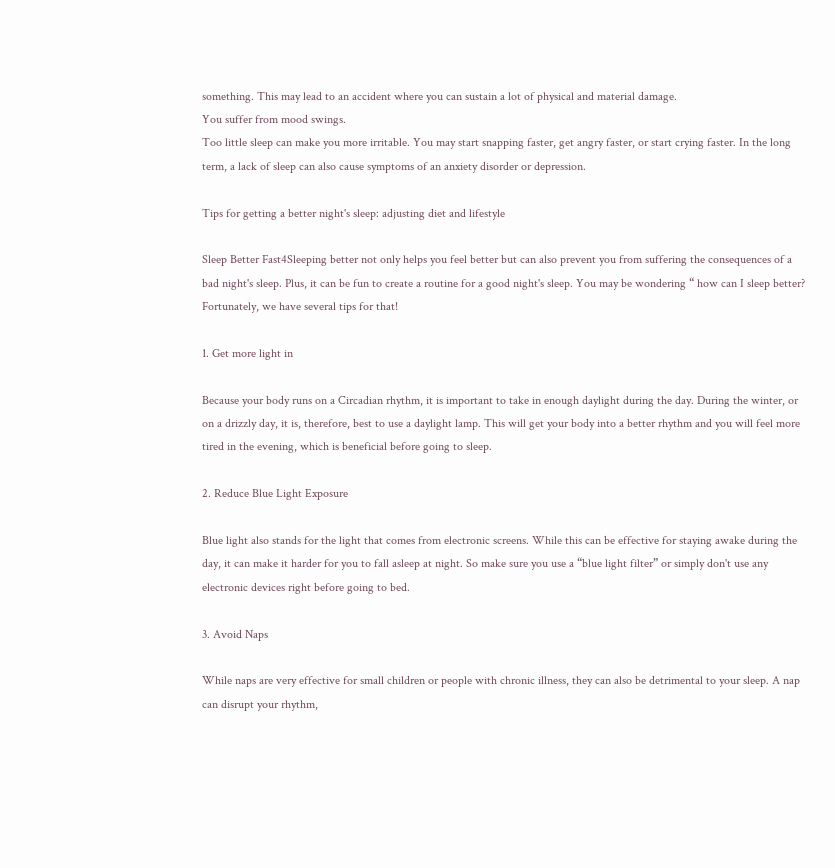something. This may lead to an accident where you can sustain a lot of physical and material damage.
You suffer from mood swings.
Too little sleep can make you more irritable. You may start snapping faster, get angry faster, or start crying faster. In the long term, a lack of sleep can also cause symptoms of an anxiety disorder or depression.

Tips for getting a better night's sleep: adjusting diet and lifestyle

Sleep Better Fast4Sleeping better not only helps you feel better but can also prevent you from suffering the consequences of a bad night's sleep. Plus, it can be fun to create a routine for a good night's sleep. You may be wondering “ how can I sleep better? Fortunately, we have several tips for that!

1. Get more light in

Because your body runs on a Circadian rhythm, it is important to take in enough daylight during the day. During the winter, or on a drizzly day, it is, therefore, best to use a daylight lamp. This will get your body into a better rhythm and you will feel more tired in the evening, which is beneficial before going to sleep.

2. Reduce Blue Light Exposure

Blue light also stands for the light that comes from electronic screens. While this can be effective for staying awake during the day, it can make it harder for you to fall asleep at night. So make sure you use a “blue light filter” or simply don't use any electronic devices right before going to bed.

3. Avoid Naps

While naps are very effective for small children or people with chronic illness, they can also be detrimental to your sleep. A nap can disrupt your rhythm,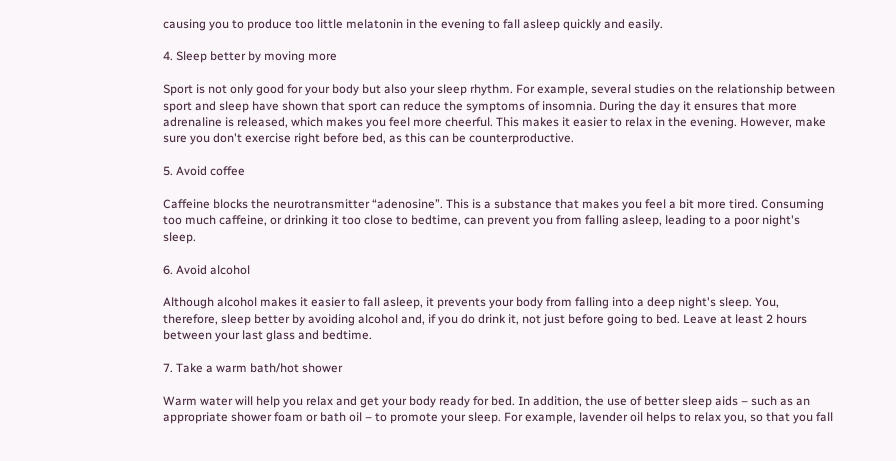causing you to produce too little melatonin in the evening to fall asleep quickly and easily.

4. Sleep better by moving more

Sport is not only good for your body but also your sleep rhythm. For example, several studies on the relationship between sport and sleep have shown that sport can reduce the symptoms of insomnia. During the day it ensures that more adrenaline is released, which makes you feel more cheerful. This makes it easier to relax in the evening. However, make sure you don't exercise right before bed, as this can be counterproductive.

5. Avoid coffee

Caffeine blocks the neurotransmitter “adenosine”. This is a substance that makes you feel a bit more tired. Consuming too much caffeine, or drinking it too close to bedtime, can prevent you from falling asleep, leading to a poor night's sleep.

6. Avoid alcohol

Although alcohol makes it easier to fall asleep, it prevents your body from falling into a deep night's sleep. You, therefore, sleep better by avoiding alcohol and, if you do drink it, not just before going to bed. Leave at least 2 hours between your last glass and bedtime.

7. Take a warm bath/hot shower

Warm water will help you relax and get your body ready for bed. In addition, the use of better sleep aids – such as an appropriate shower foam or bath oil – to promote your sleep. For example, lavender oil helps to relax you, so that you fall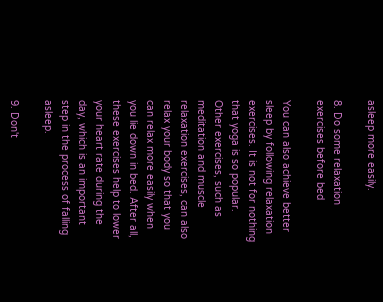asleep more easily.

8. Do some relaxation exercises before bed

You can also achieve better sleep by following relaxation exercises. It is not for nothing that yoga is so popular. Other exercises, such as meditation and muscle relaxation exercises, can also relax your body so that you can relax more easily when you lie down in bed. After all, these exercises help to lower your heart rate during the day, which is an important step in the process of falling asleep.

9. Don't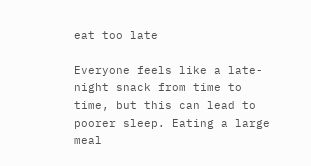eat too late

Everyone feels like a late-night snack from time to time, but this can lead to poorer sleep. Eating a large meal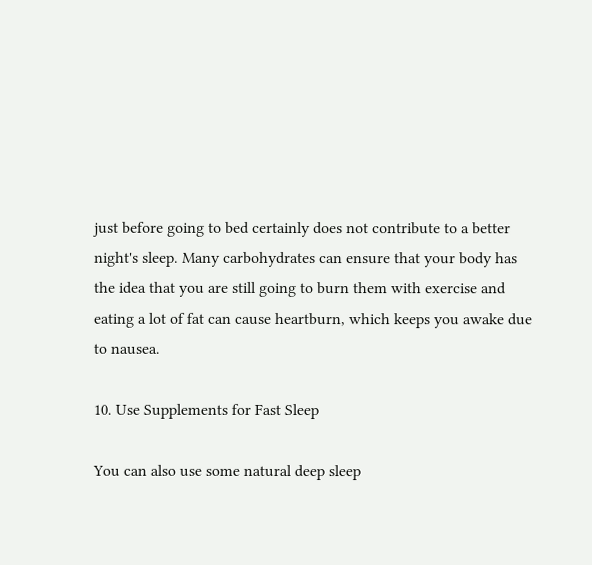just before going to bed certainly does not contribute to a better night's sleep. Many carbohydrates can ensure that your body has the idea that you are still going to burn them with exercise and eating a lot of fat can cause heartburn, which keeps you awake due to nausea.

10. Use Supplements for Fast Sleep

You can also use some natural deep sleep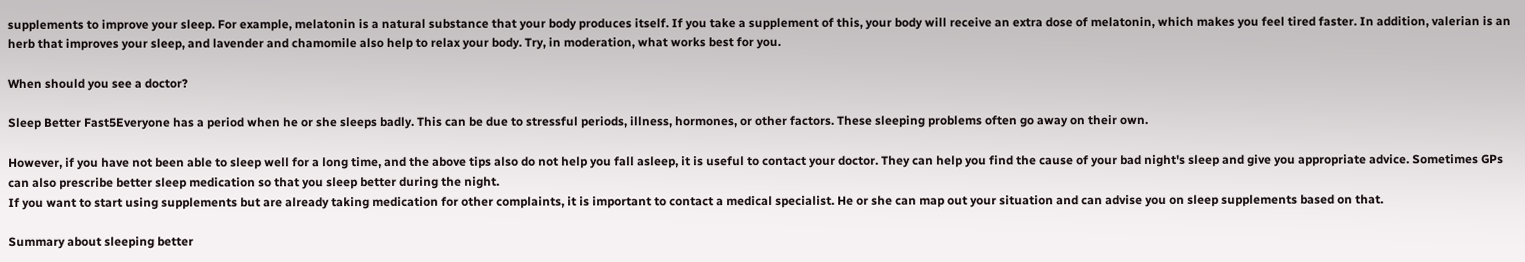supplements to improve your sleep. For example, melatonin is a natural substance that your body produces itself. If you take a supplement of this, your body will receive an extra dose of melatonin, which makes you feel tired faster. In addition, valerian is an herb that improves your sleep, and lavender and chamomile also help to relax your body. Try, in moderation, what works best for you.

When should you see a doctor?

Sleep Better Fast5Everyone has a period when he or she sleeps badly. This can be due to stressful periods, illness, hormones, or other factors. These sleeping problems often go away on their own.

However, if you have not been able to sleep well for a long time, and the above tips also do not help you fall asleep, it is useful to contact your doctor. They can help you find the cause of your bad night's sleep and give you appropriate advice. Sometimes GPs can also prescribe better sleep medication so that you sleep better during the night.
If you want to start using supplements but are already taking medication for other complaints, it is important to contact a medical specialist. He or she can map out your situation and can advise you on sleep supplements based on that.

Summary about sleeping better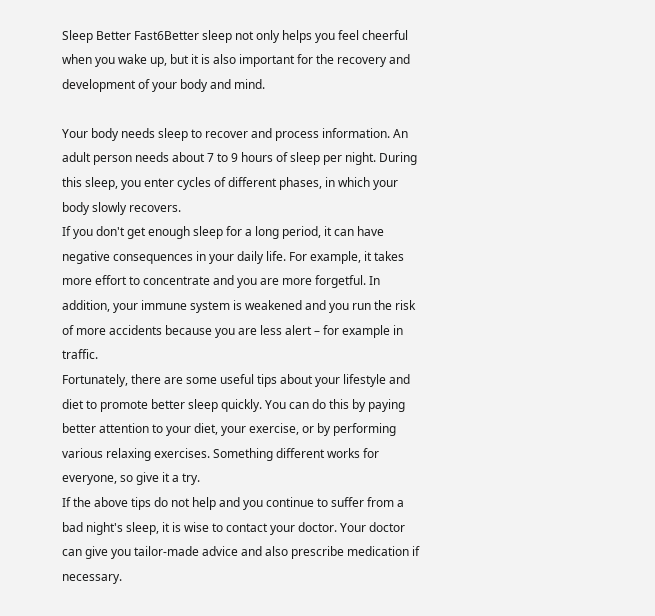Sleep Better Fast6Better sleep not only helps you feel cheerful when you wake up, but it is also important for the recovery and development of your body and mind.

Your body needs sleep to recover and process information. An adult person needs about 7 to 9 hours of sleep per night. During this sleep, you enter cycles of different phases, in which your body slowly recovers.
If you don't get enough sleep for a long period, it can have negative consequences in your daily life. For example, it takes more effort to concentrate and you are more forgetful. In addition, your immune system is weakened and you run the risk of more accidents because you are less alert – for example in traffic.
Fortunately, there are some useful tips about your lifestyle and diet to promote better sleep quickly. You can do this by paying better attention to your diet, your exercise, or by performing various relaxing exercises. Something different works for everyone, so give it a try.
If the above tips do not help and you continue to suffer from a bad night's sleep, it is wise to contact your doctor. Your doctor can give you tailor-made advice and also prescribe medication if necessary.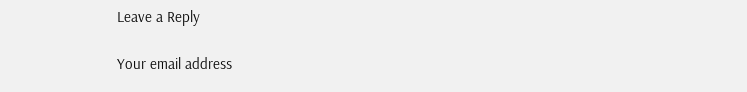Leave a Reply

Your email address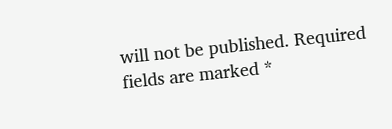will not be published. Required fields are marked *